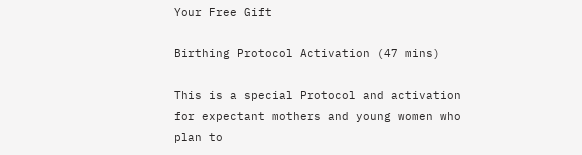Your Free Gift

Birthing Protocol Activation (47 mins)

This is a special Protocol and activation for expectant mothers and young women who plan to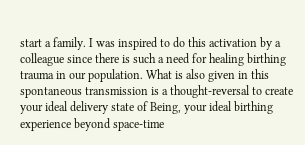start a family. I was inspired to do this activation by a colleague since there is such a need for healing birthing trauma in our population. What is also given in this spontaneous transmission is a thought-reversal to create your ideal delivery state of Being, your ideal birthing experience beyond space-time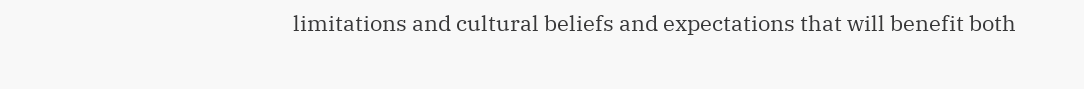limitations and cultural beliefs and expectations that will benefit both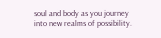soul and body as you journey into new realms of possibility.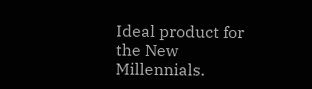Ideal product for the New Millennials.